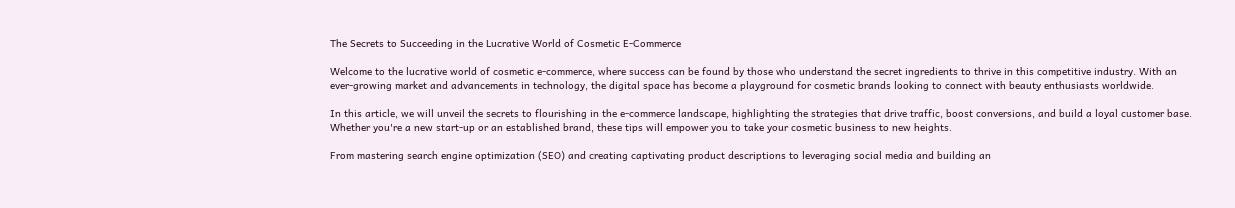The Secrets to Succeeding in the Lucrative World of Cosmetic E-Commerce

Welcome to the lucrative world of cosmetic e-commerce, where success can be found by those who understand the secret ingredients to thrive in this competitive industry. With an ever-growing market and advancements in technology, the digital space has become a playground for cosmetic brands looking to connect with beauty enthusiasts worldwide.

In this article, we will unveil the secrets to flourishing in the e-commerce landscape, highlighting the strategies that drive traffic, boost conversions, and build a loyal customer base. Whether you're a new start-up or an established brand, these tips will empower you to take your cosmetic business to new heights.

From mastering search engine optimization (SEO) and creating captivating product descriptions to leveraging social media and building an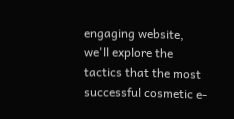engaging website, we'll explore the tactics that the most successful cosmetic e-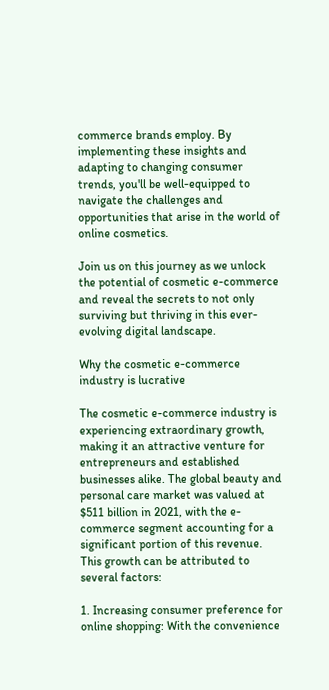commerce brands employ. By implementing these insights and adapting to changing consumer trends, you'll be well-equipped to navigate the challenges and opportunities that arise in the world of online cosmetics.

Join us on this journey as we unlock the potential of cosmetic e-commerce and reveal the secrets to not only surviving but thriving in this ever-evolving digital landscape.

Why the cosmetic e-commerce industry is lucrative

The cosmetic e-commerce industry is experiencing extraordinary growth, making it an attractive venture for entrepreneurs and established businesses alike. The global beauty and personal care market was valued at $511 billion in 2021, with the e-commerce segment accounting for a significant portion of this revenue. This growth can be attributed to several factors:

1. Increasing consumer preference for online shopping: With the convenience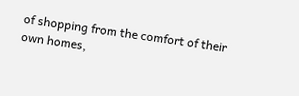of shopping from the comfort of their own homes,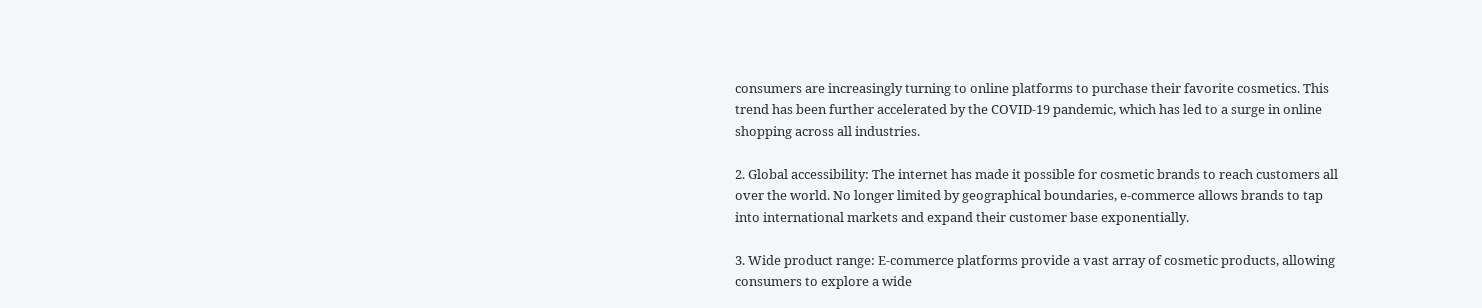consumers are increasingly turning to online platforms to purchase their favorite cosmetics. This trend has been further accelerated by the COVID-19 pandemic, which has led to a surge in online shopping across all industries.

2. Global accessibility: The internet has made it possible for cosmetic brands to reach customers all over the world. No longer limited by geographical boundaries, e-commerce allows brands to tap into international markets and expand their customer base exponentially.

3. Wide product range: E-commerce platforms provide a vast array of cosmetic products, allowing consumers to explore a wide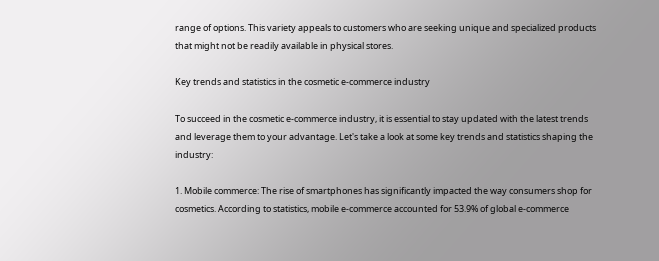range of options. This variety appeals to customers who are seeking unique and specialized products that might not be readily available in physical stores.

Key trends and statistics in the cosmetic e-commerce industry

To succeed in the cosmetic e-commerce industry, it is essential to stay updated with the latest trends and leverage them to your advantage. Let's take a look at some key trends and statistics shaping the industry:

1. Mobile commerce: The rise of smartphones has significantly impacted the way consumers shop for cosmetics. According to statistics, mobile e-commerce accounted for 53.9% of global e-commerce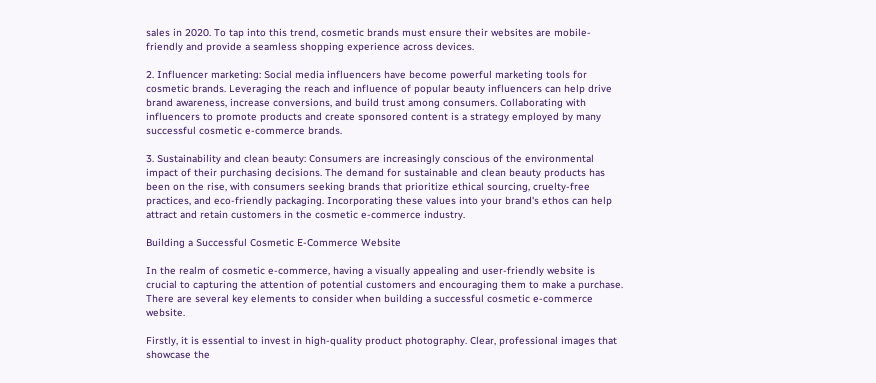sales in 2020. To tap into this trend, cosmetic brands must ensure their websites are mobile-friendly and provide a seamless shopping experience across devices.

2. Influencer marketing: Social media influencers have become powerful marketing tools for cosmetic brands. Leveraging the reach and influence of popular beauty influencers can help drive brand awareness, increase conversions, and build trust among consumers. Collaborating with influencers to promote products and create sponsored content is a strategy employed by many successful cosmetic e-commerce brands.

3. Sustainability and clean beauty: Consumers are increasingly conscious of the environmental impact of their purchasing decisions. The demand for sustainable and clean beauty products has been on the rise, with consumers seeking brands that prioritize ethical sourcing, cruelty-free practices, and eco-friendly packaging. Incorporating these values into your brand's ethos can help attract and retain customers in the cosmetic e-commerce industry.

Building a Successful Cosmetic E-Commerce Website

In the realm of cosmetic e-commerce, having a visually appealing and user-friendly website is crucial to capturing the attention of potential customers and encouraging them to make a purchase. There are several key elements to consider when building a successful cosmetic e-commerce website.

Firstly, it is essential to invest in high-quality product photography. Clear, professional images that showcase the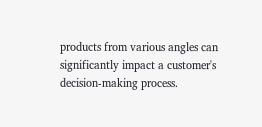products from various angles can significantly impact a customer's decision-making process.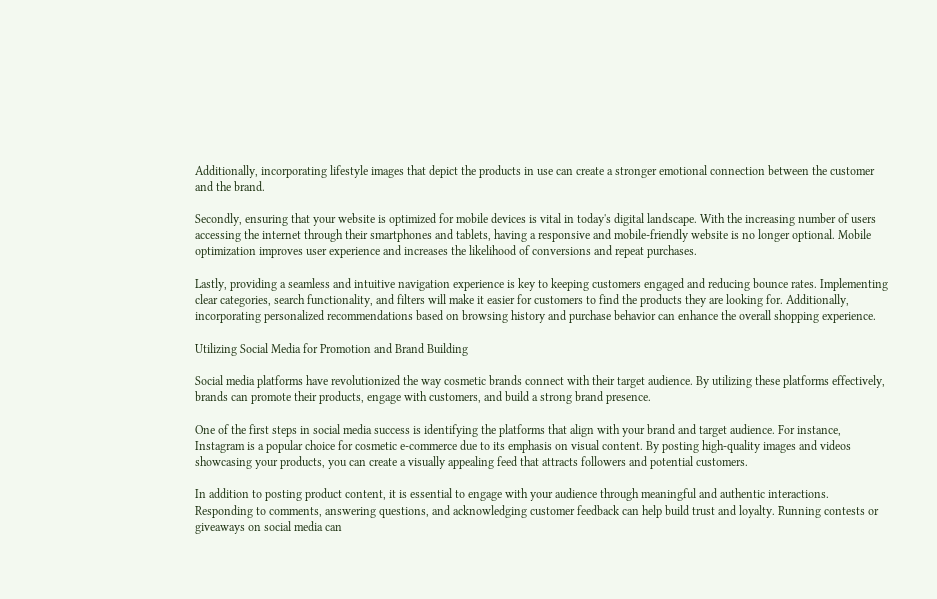Additionally, incorporating lifestyle images that depict the products in use can create a stronger emotional connection between the customer and the brand.

Secondly, ensuring that your website is optimized for mobile devices is vital in today's digital landscape. With the increasing number of users accessing the internet through their smartphones and tablets, having a responsive and mobile-friendly website is no longer optional. Mobile optimization improves user experience and increases the likelihood of conversions and repeat purchases.

Lastly, providing a seamless and intuitive navigation experience is key to keeping customers engaged and reducing bounce rates. Implementing clear categories, search functionality, and filters will make it easier for customers to find the products they are looking for. Additionally, incorporating personalized recommendations based on browsing history and purchase behavior can enhance the overall shopping experience.

Utilizing Social Media for Promotion and Brand Building

Social media platforms have revolutionized the way cosmetic brands connect with their target audience. By utilizing these platforms effectively, brands can promote their products, engage with customers, and build a strong brand presence.

One of the first steps in social media success is identifying the platforms that align with your brand and target audience. For instance, Instagram is a popular choice for cosmetic e-commerce due to its emphasis on visual content. By posting high-quality images and videos showcasing your products, you can create a visually appealing feed that attracts followers and potential customers.

In addition to posting product content, it is essential to engage with your audience through meaningful and authentic interactions. Responding to comments, answering questions, and acknowledging customer feedback can help build trust and loyalty. Running contests or giveaways on social media can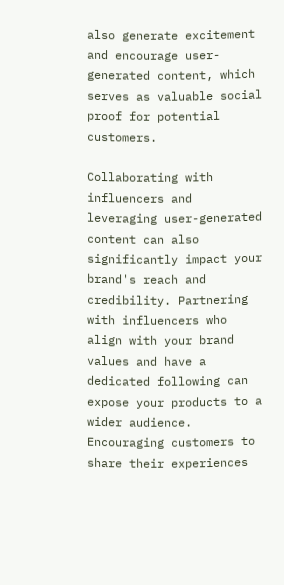also generate excitement and encourage user-generated content, which serves as valuable social proof for potential customers.

Collaborating with influencers and leveraging user-generated content can also significantly impact your brand's reach and credibility. Partnering with influencers who align with your brand values and have a dedicated following can expose your products to a wider audience. Encouraging customers to share their experiences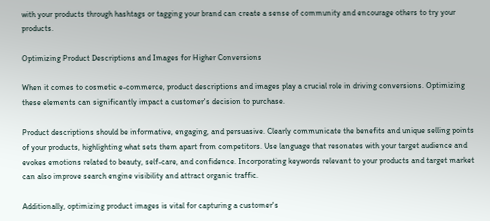with your products through hashtags or tagging your brand can create a sense of community and encourage others to try your products.

Optimizing Product Descriptions and Images for Higher Conversions

When it comes to cosmetic e-commerce, product descriptions and images play a crucial role in driving conversions. Optimizing these elements can significantly impact a customer's decision to purchase.

Product descriptions should be informative, engaging, and persuasive. Clearly communicate the benefits and unique selling points of your products, highlighting what sets them apart from competitors. Use language that resonates with your target audience and evokes emotions related to beauty, self-care, and confidence. Incorporating keywords relevant to your products and target market can also improve search engine visibility and attract organic traffic.

Additionally, optimizing product images is vital for capturing a customer's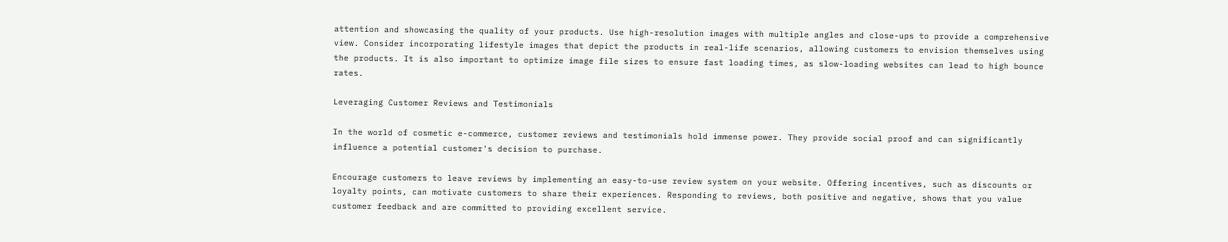attention and showcasing the quality of your products. Use high-resolution images with multiple angles and close-ups to provide a comprehensive view. Consider incorporating lifestyle images that depict the products in real-life scenarios, allowing customers to envision themselves using the products. It is also important to optimize image file sizes to ensure fast loading times, as slow-loading websites can lead to high bounce rates.

Leveraging Customer Reviews and Testimonials

In the world of cosmetic e-commerce, customer reviews and testimonials hold immense power. They provide social proof and can significantly influence a potential customer's decision to purchase.

Encourage customers to leave reviews by implementing an easy-to-use review system on your website. Offering incentives, such as discounts or loyalty points, can motivate customers to share their experiences. Responding to reviews, both positive and negative, shows that you value customer feedback and are committed to providing excellent service.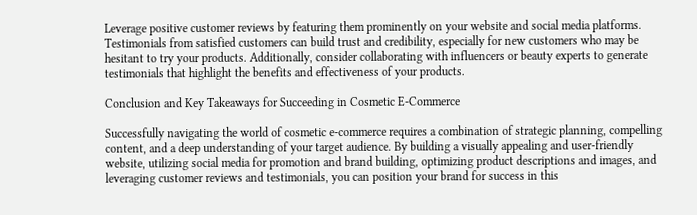Leverage positive customer reviews by featuring them prominently on your website and social media platforms. Testimonials from satisfied customers can build trust and credibility, especially for new customers who may be hesitant to try your products. Additionally, consider collaborating with influencers or beauty experts to generate testimonials that highlight the benefits and effectiveness of your products.

Conclusion and Key Takeaways for Succeeding in Cosmetic E-Commerce

Successfully navigating the world of cosmetic e-commerce requires a combination of strategic planning, compelling content, and a deep understanding of your target audience. By building a visually appealing and user-friendly website, utilizing social media for promotion and brand building, optimizing product descriptions and images, and leveraging customer reviews and testimonials, you can position your brand for success in this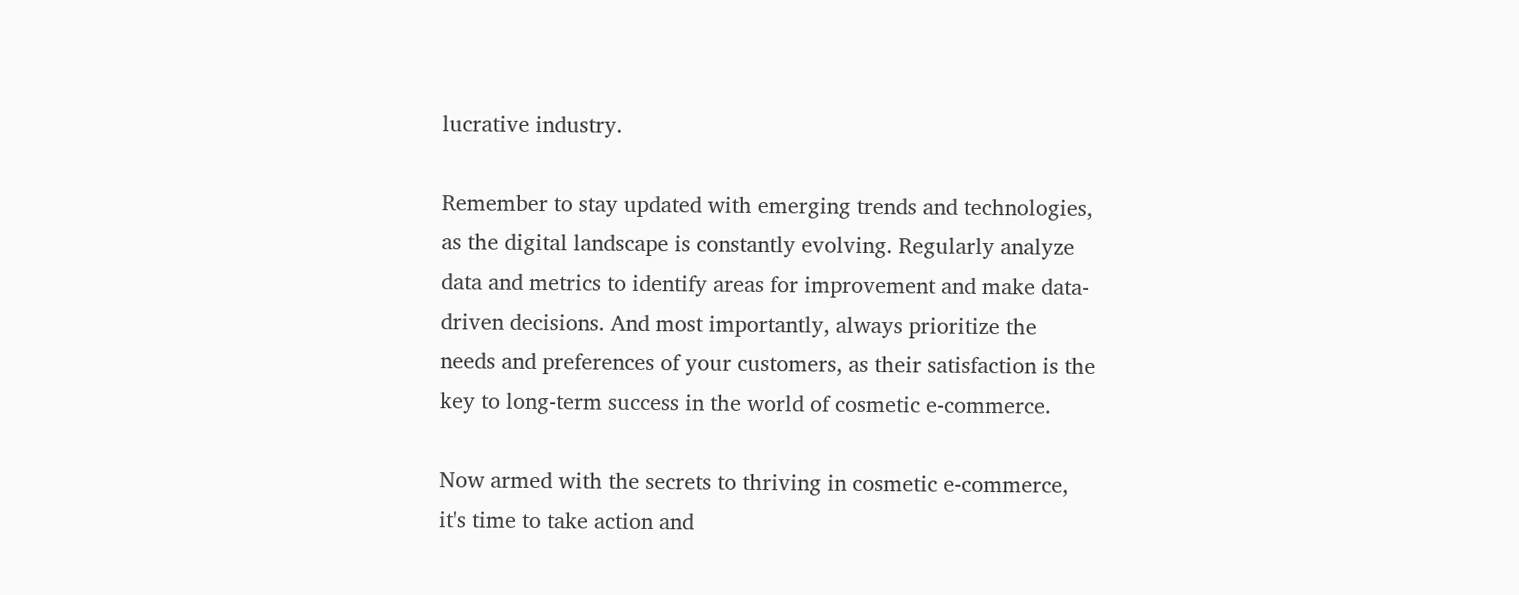lucrative industry.

Remember to stay updated with emerging trends and technologies, as the digital landscape is constantly evolving. Regularly analyze data and metrics to identify areas for improvement and make data-driven decisions. And most importantly, always prioritize the needs and preferences of your customers, as their satisfaction is the key to long-term success in the world of cosmetic e-commerce.

Now armed with the secrets to thriving in cosmetic e-commerce, it's time to take action and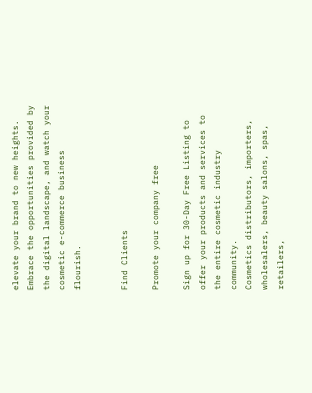elevate your brand to new heights. Embrace the opportunities provided by the digital landscape, and watch your cosmetic e-commerce business flourish.


Find Clients

Promote your company free

Sign up for 30-Day Free Listing to offer your products and services to the entire cosmetic industry community.
Cosmetics distributors, importers, wholesalers, beauty salons, spas, retailers,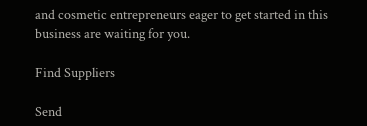and cosmetic entrepreneurs eager to get started in this business are waiting for you.

Find Suppliers

Send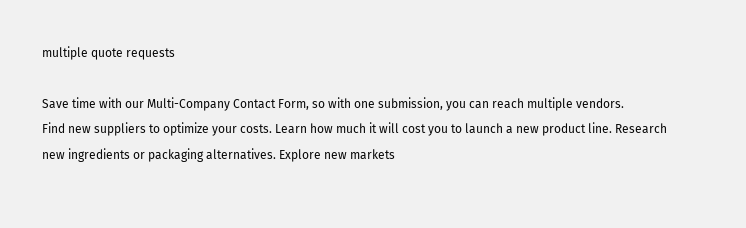multiple quote requests

Save time with our Multi-Company Contact Form, so with one submission, you can reach multiple vendors.
Find new suppliers to optimize your costs. Learn how much it will cost you to launch a new product line. Research new ingredients or packaging alternatives. Explore new markets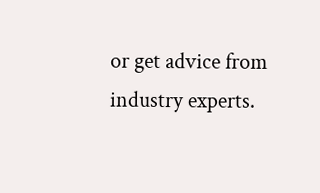or get advice from industry experts.